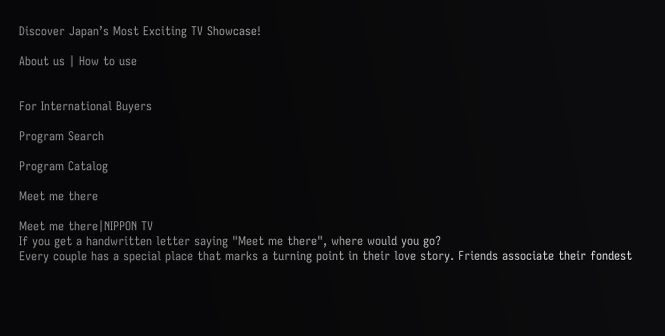Discover Japan’s Most Exciting TV Showcase!

About us | How to use


For International Buyers

Program Search

Program Catalog

Meet me there

Meet me there|NIPPON TV
If you get a handwritten letter saying "Meet me there", where would you go?
Every couple has a special place that marks a turning point in their love story. Friends associate their fondest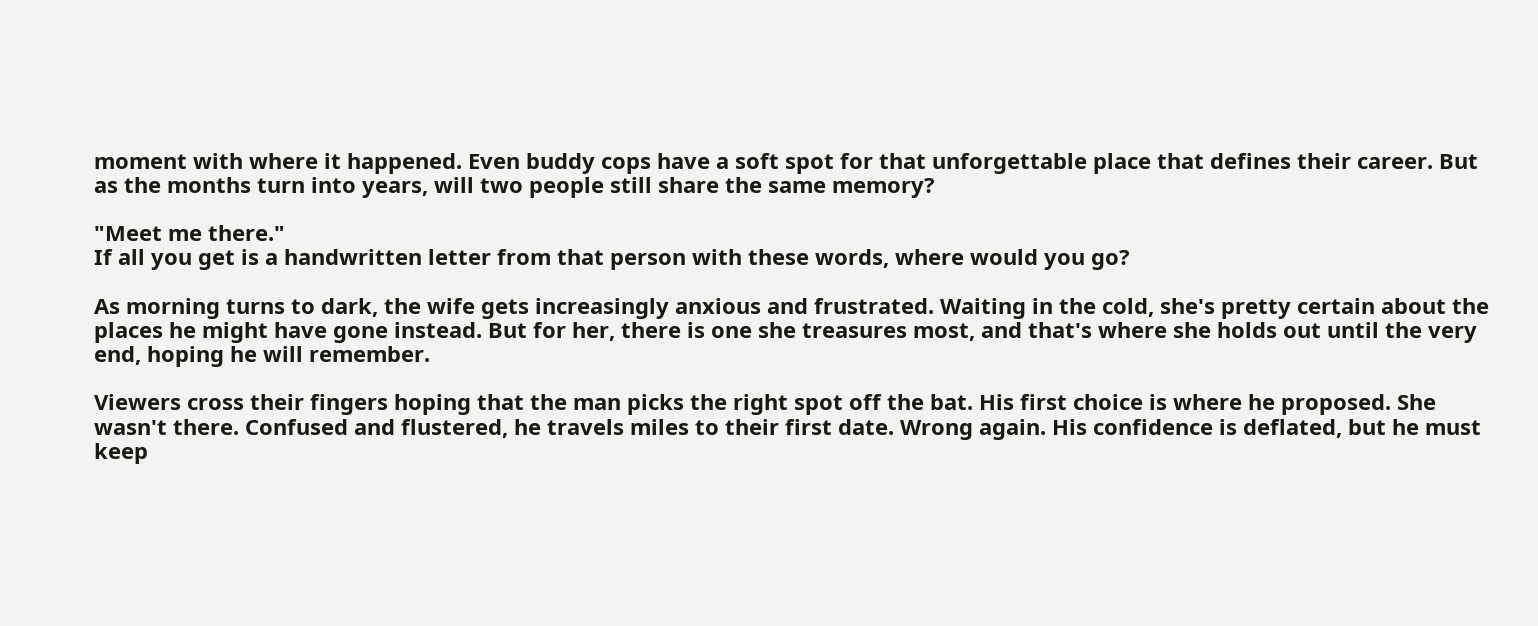moment with where it happened. Even buddy cops have a soft spot for that unforgettable place that defines their career. But as the months turn into years, will two people still share the same memory?

"Meet me there."
If all you get is a handwritten letter from that person with these words, where would you go?

As morning turns to dark, the wife gets increasingly anxious and frustrated. Waiting in the cold, she's pretty certain about the places he might have gone instead. But for her, there is one she treasures most, and that's where she holds out until the very end, hoping he will remember.

Viewers cross their fingers hoping that the man picks the right spot off the bat. His first choice is where he proposed. She wasn't there. Confused and flustered, he travels miles to their first date. Wrong again. His confidence is deflated, but he must keep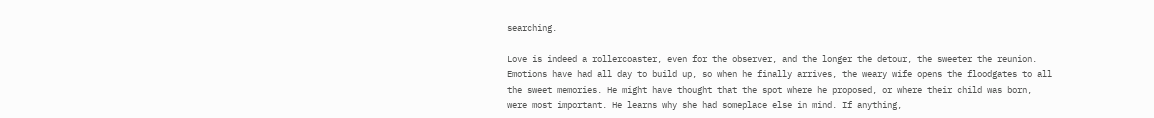searching.

Love is indeed a rollercoaster, even for the observer, and the longer the detour, the sweeter the reunion. Emotions have had all day to build up, so when he finally arrives, the weary wife opens the floodgates to all the sweet memories. He might have thought that the spot where he proposed, or where their child was born, were most important. He learns why she had someplace else in mind. If anything,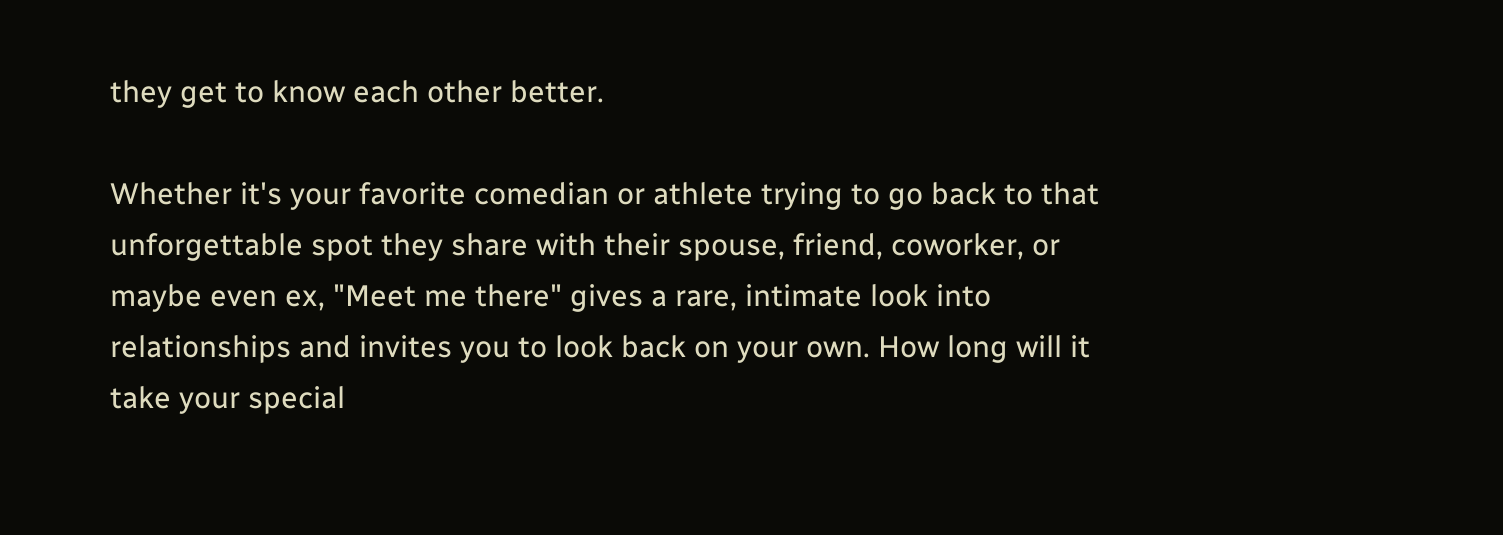they get to know each other better.

Whether it's your favorite comedian or athlete trying to go back to that unforgettable spot they share with their spouse, friend, coworker, or maybe even ex, "Meet me there" gives a rare, intimate look into relationships and invites you to look back on your own. How long will it take your special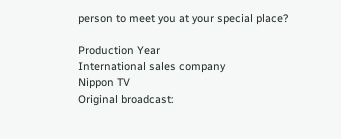person to meet you at your special place?

Production Year
International sales company
Nippon TV
Original broadcast: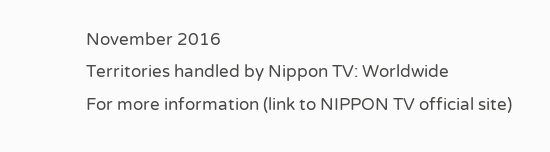November 2016
Territories handled by Nippon TV: Worldwide
For more information (link to NIPPON TV official site)